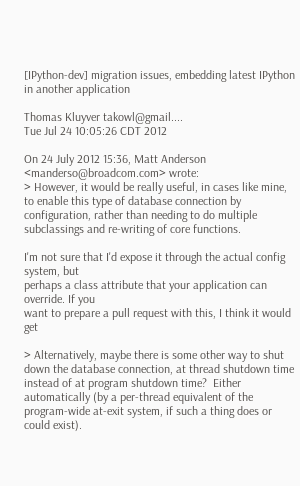[IPython-dev] migration issues, embedding latest IPython in another application

Thomas Kluyver takowl@gmail....
Tue Jul 24 10:05:26 CDT 2012

On 24 July 2012 15:36, Matt Anderson <manderso@broadcom.com> wrote:
> However, it would be really useful, in cases like mine, to enable this type of database connection by  configuration, rather than needing to do multiple subclassings and re-writing of core functions.

I'm not sure that I'd expose it through the actual config system, but
perhaps a class attribute that your application can override. If you
want to prepare a pull request with this, I think it would get

> Alternatively, maybe there is some other way to shut down the database connection, at thread shutdown time instead of at program shutdown time?  Either automatically (by a per-thread equivalent of the program-wide at-exit system, if such a thing does or could exist).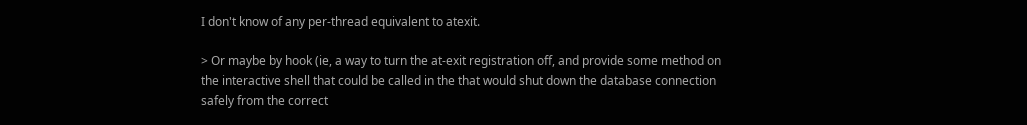I don't know of any per-thread equivalent to atexit.

> Or maybe by hook (ie, a way to turn the at-exit registration off, and provide some method on the interactive shell that could be called in the that would shut down the database connection safely from the correct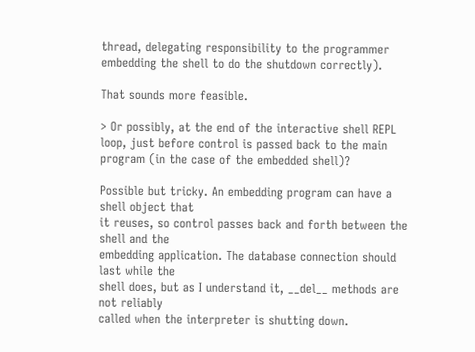thread, delegating responsibility to the programmer embedding the shell to do the shutdown correctly).

That sounds more feasible.

> Or possibly, at the end of the interactive shell REPL loop, just before control is passed back to the main program (in the case of the embedded shell)?

Possible but tricky. An embedding program can have a shell object that
it reuses, so control passes back and forth between the shell and the
embedding application. The database connection should last while the
shell does, but as I understand it, __del__ methods are not reliably
called when the interpreter is shutting down.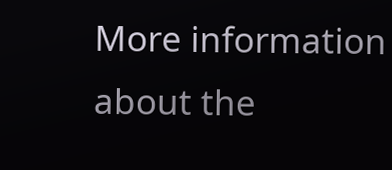More information about the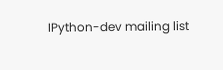IPython-dev mailing list